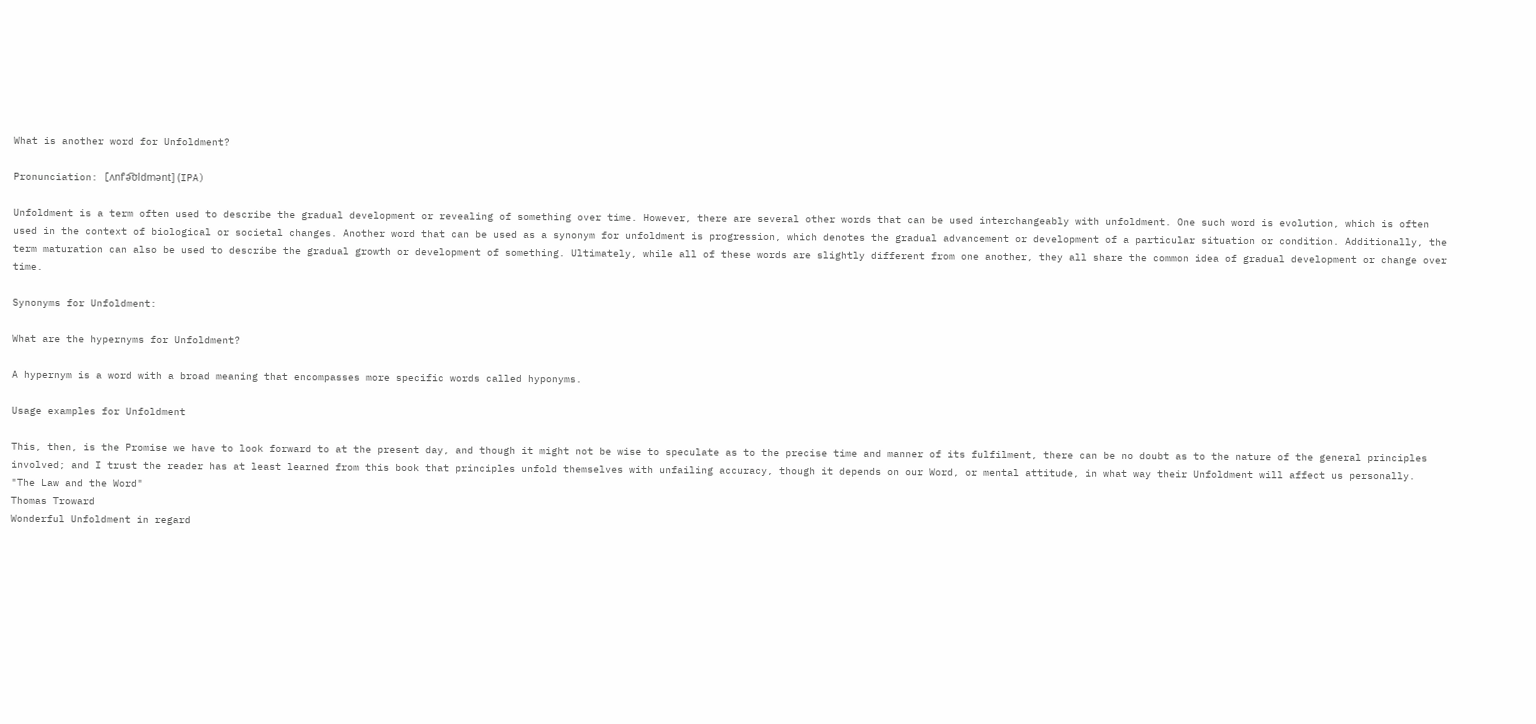What is another word for Unfoldment?

Pronunciation: [ʌnfˈə͡ʊldmənt] (IPA)

Unfoldment is a term often used to describe the gradual development or revealing of something over time. However, there are several other words that can be used interchangeably with unfoldment. One such word is evolution, which is often used in the context of biological or societal changes. Another word that can be used as a synonym for unfoldment is progression, which denotes the gradual advancement or development of a particular situation or condition. Additionally, the term maturation can also be used to describe the gradual growth or development of something. Ultimately, while all of these words are slightly different from one another, they all share the common idea of gradual development or change over time.

Synonyms for Unfoldment:

What are the hypernyms for Unfoldment?

A hypernym is a word with a broad meaning that encompasses more specific words called hyponyms.

Usage examples for Unfoldment

This, then, is the Promise we have to look forward to at the present day, and though it might not be wise to speculate as to the precise time and manner of its fulfilment, there can be no doubt as to the nature of the general principles involved; and I trust the reader has at least learned from this book that principles unfold themselves with unfailing accuracy, though it depends on our Word, or mental attitude, in what way their Unfoldment will affect us personally.
"The Law and the Word"
Thomas Troward
Wonderful Unfoldment in regard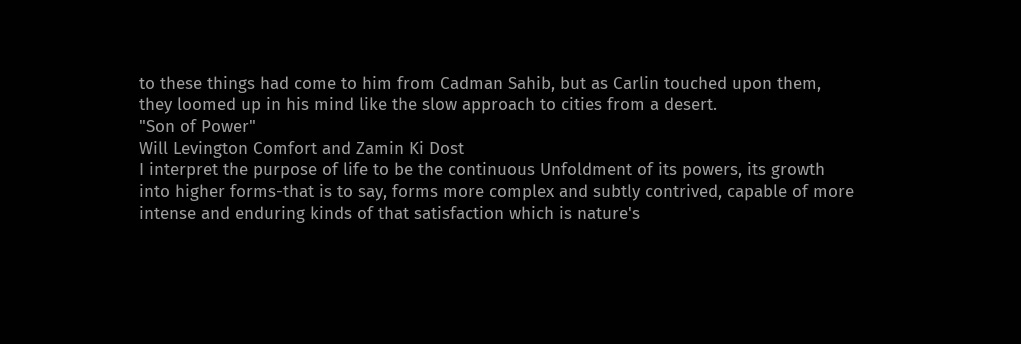to these things had come to him from Cadman Sahib, but as Carlin touched upon them, they loomed up in his mind like the slow approach to cities from a desert.
"Son of Power"
Will Levington Comfort and Zamin Ki Dost
I interpret the purpose of life to be the continuous Unfoldment of its powers, its growth into higher forms-that is to say, forms more complex and subtly contrived, capable of more intense and enduring kinds of that satisfaction which is nature's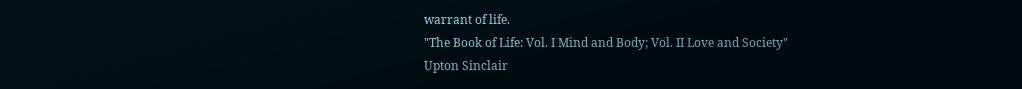warrant of life.
"The Book of Life: Vol. I Mind and Body; Vol. II Love and Society"
Upton Sinclair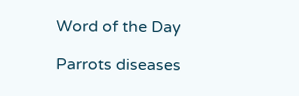Word of the Day

Parrots diseases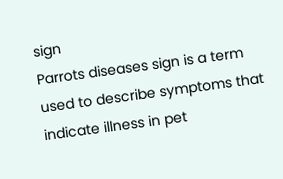sign
Parrots diseases sign is a term used to describe symptoms that indicate illness in pet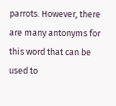parrots. However, there are many antonyms for this word that can be used to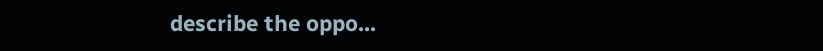describe the oppo...